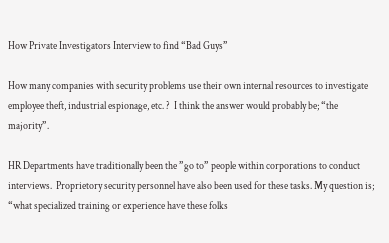How Private Investigators Interview to find “Bad Guys”

How many companies with security problems use their own internal resources to investigate employee theft, industrial espionage, etc. ?  I think the answer would probably be; “the majority”.

HR Departments have traditionally been the ”go to” people within corporations to conduct interviews.  Proprietory security personnel have also been used for these tasks. My question is; “what specialized training or experience have these folks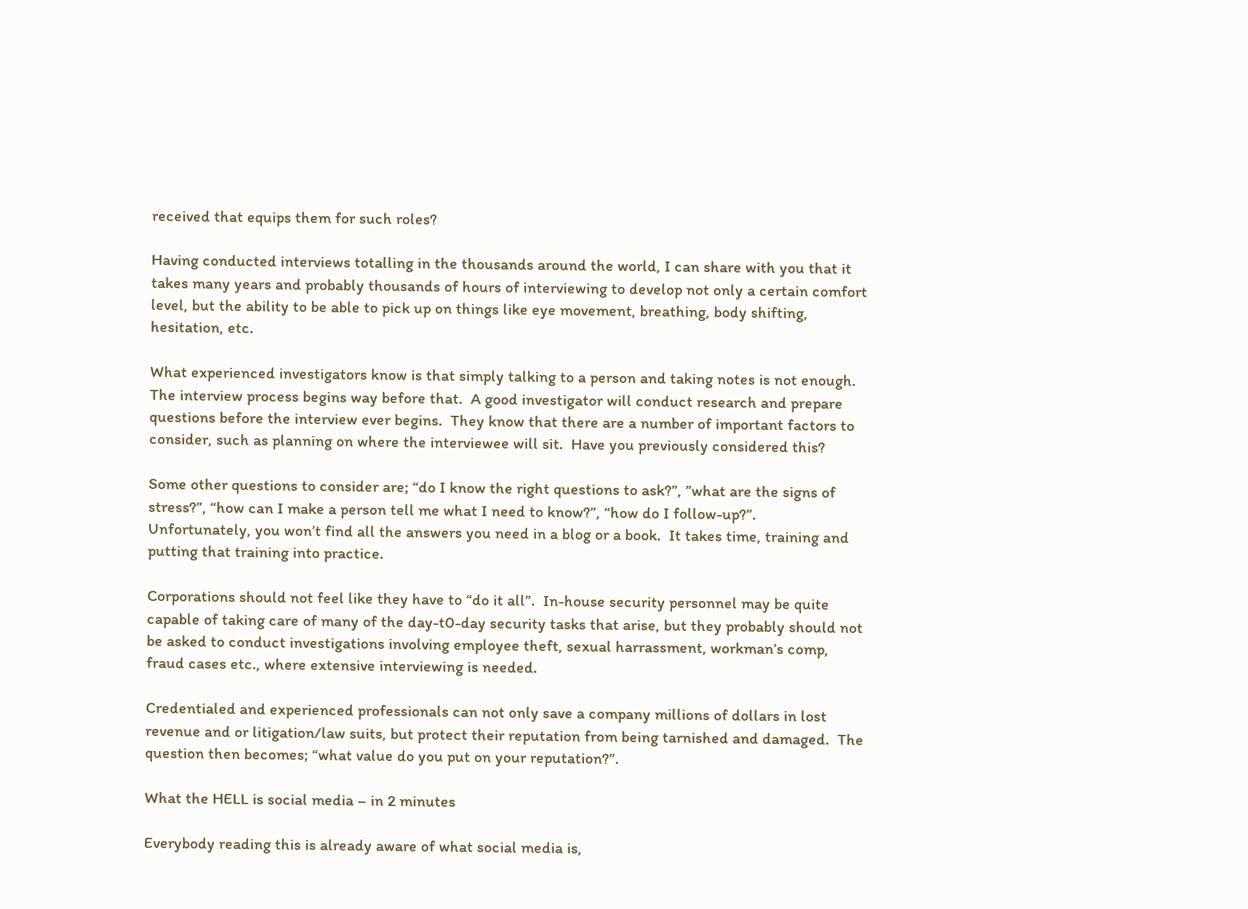received that equips them for such roles?

Having conducted interviews totalling in the thousands around the world, I can share with you that it takes many years and probably thousands of hours of interviewing to develop not only a certain comfort level, but the ability to be able to pick up on things like eye movement, breathing, body shifting, hesitation, etc.

What experienced investigators know is that simply talking to a person and taking notes is not enough.  The interview process begins way before that.  A good investigator will conduct research and prepare questions before the interview ever begins.  They know that there are a number of important factors to consider, such as planning on where the interviewee will sit.  Have you previously considered this?

Some other questions to consider are; “do I know the right questions to ask?”, ”what are the signs of stress?”, “how can I make a person tell me what I need to know?”, “how do I follow-up?”.  Unfortunately, you won’t find all the answers you need in a blog or a book.  It takes time, training and putting that training into practice.

Corporations should not feel like they have to “do it all”.  In-house security personnel may be quite capable of taking care of many of the day-t0-day security tasks that arise, but they probably should not be asked to conduct investigations involving employee theft, sexual harrassment, workman’s comp, fraud cases etc., where extensive interviewing is needed.

Credentialed and experienced professionals can not only save a company millions of dollars in lost revenue and or litigation/law suits, but protect their reputation from being tarnished and damaged.  The question then becomes; “what value do you put on your reputation?”.

What the HELL is social media – in 2 minutes

Everybody reading this is already aware of what social media is,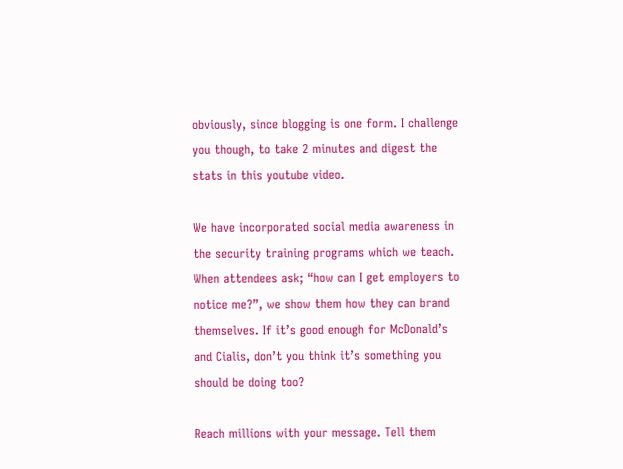obviously, since blogging is one form. I challenge you though, to take 2 minutes and digest the stats in this youtube video.

We have incorporated social media awareness in the security training programs which we teach. When attendees ask; “how can I get employers to notice me?”, we show them how they can brand themselves. If it’s good enough for McDonald’s and Cialis, don’t you think it’s something you should be doing too?

Reach millions with your message. Tell them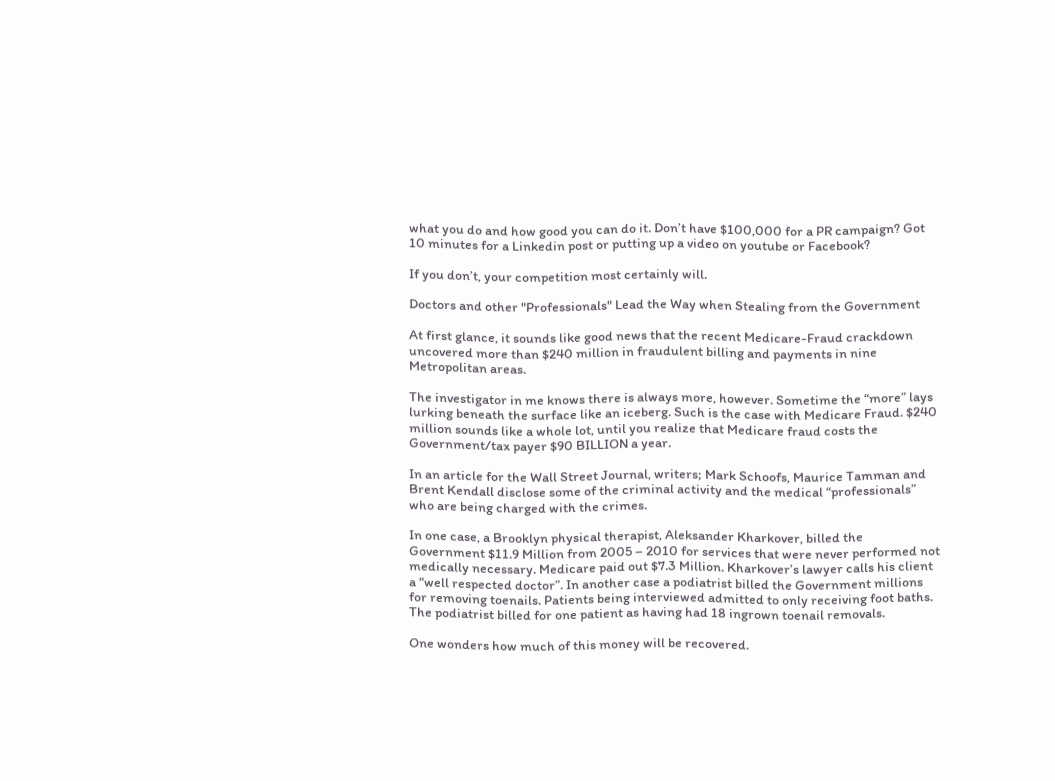what you do and how good you can do it. Don’t have $100,000 for a PR campaign? Got 10 minutes for a Linkedin post or putting up a video on youtube or Facebook?

If you don’t, your competition most certainly will.

Doctors and other "Professionals" Lead the Way when Stealing from the Government

At first glance, it sounds like good news that the recent Medicare-Fraud crackdown uncovered more than $240 million in fraudulent billing and payments in nine Metropolitan areas.

The investigator in me knows there is always more, however. Sometime the “more” lays lurking beneath the surface like an iceberg. Such is the case with Medicare Fraud. $240 million sounds like a whole lot, until you realize that Medicare fraud costs the Government/tax payer $90 BILLION a year.

In an article for the Wall Street Journal, writers; Mark Schoofs, Maurice Tamman and Brent Kendall disclose some of the criminal activity and the medical “professionals” who are being charged with the crimes.

In one case, a Brooklyn physical therapist, Aleksander Kharkover, billed the Government $11.9 Million from 2005 – 2010 for services that were never performed not medically necessary. Medicare paid out $7.3 Million. Kharkover’s lawyer calls his client a “well respected doctor”. In another case a podiatrist billed the Government millions for removing toenails. Patients being interviewed admitted to only receiving foot baths. The podiatrist billed for one patient as having had 18 ingrown toenail removals.

One wonders how much of this money will be recovered.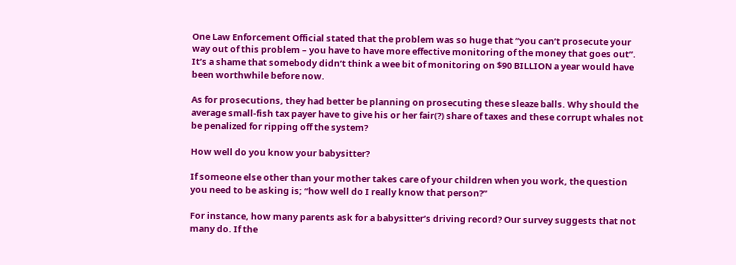One Law Enforcement Official stated that the problem was so huge that “you can’t prosecute your way out of this problem – you have to have more effective monitoring of the money that goes out”. It’s a shame that somebody didn’t think a wee bit of monitoring on $90 BILLION a year would have been worthwhile before now.

As for prosecutions, they had better be planning on prosecuting these sleaze balls. Why should the average small-fish tax payer have to give his or her fair(?) share of taxes and these corrupt whales not be penalized for ripping off the system?

How well do you know your babysitter?

If someone else other than your mother takes care of your children when you work, the question you need to be asking is; “how well do I really know that person?”

For instance, how many parents ask for a babysitter’s driving record? Our survey suggests that not many do. If the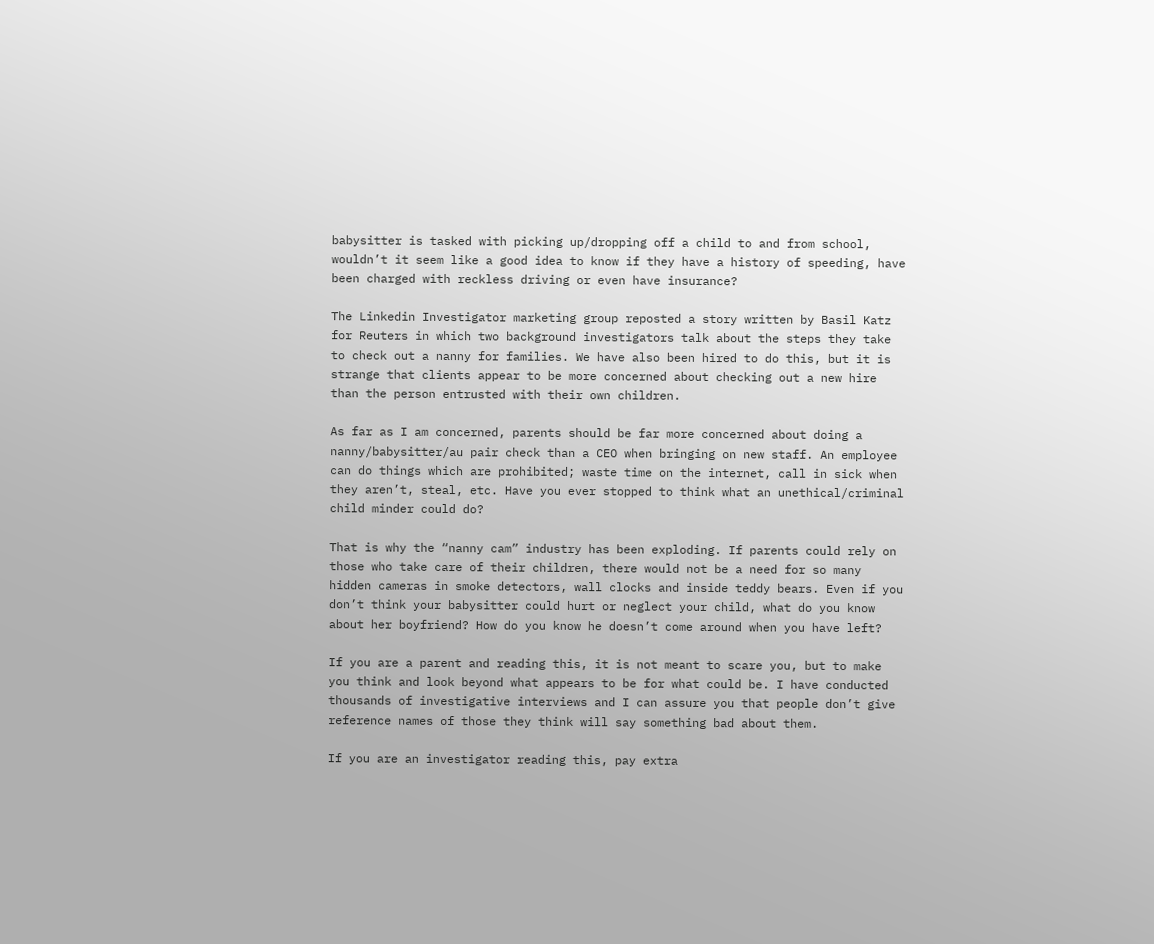babysitter is tasked with picking up/dropping off a child to and from school, wouldn’t it seem like a good idea to know if they have a history of speeding, have been charged with reckless driving or even have insurance?

The Linkedin Investigator marketing group reposted a story written by Basil Katz for Reuters in which two background investigators talk about the steps they take to check out a nanny for families. We have also been hired to do this, but it is strange that clients appear to be more concerned about checking out a new hire than the person entrusted with their own children.

As far as I am concerned, parents should be far more concerned about doing a nanny/babysitter/au pair check than a CEO when bringing on new staff. An employee can do things which are prohibited; waste time on the internet, call in sick when they aren’t, steal, etc. Have you ever stopped to think what an unethical/criminal child minder could do?

That is why the “nanny cam” industry has been exploding. If parents could rely on those who take care of their children, there would not be a need for so many hidden cameras in smoke detectors, wall clocks and inside teddy bears. Even if you don’t think your babysitter could hurt or neglect your child, what do you know about her boyfriend? How do you know he doesn’t come around when you have left?

If you are a parent and reading this, it is not meant to scare you, but to make you think and look beyond what appears to be for what could be. I have conducted thousands of investigative interviews and I can assure you that people don’t give reference names of those they think will say something bad about them.

If you are an investigator reading this, pay extra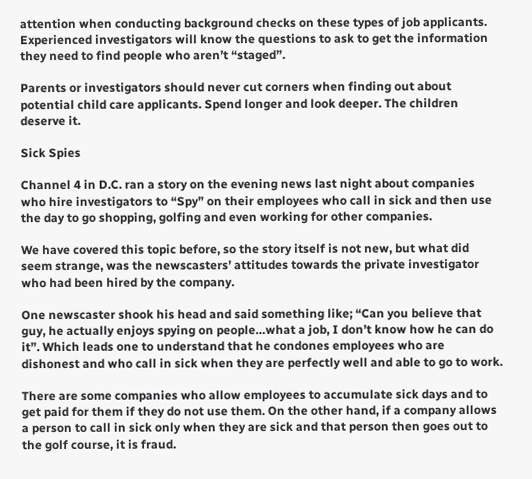attention when conducting background checks on these types of job applicants. Experienced investigators will know the questions to ask to get the information they need to find people who aren’t “staged”.

Parents or investigators should never cut corners when finding out about potential child care applicants. Spend longer and look deeper. The children deserve it.

Sick Spies

Channel 4 in D.C. ran a story on the evening news last night about companies who hire investigators to “Spy” on their employees who call in sick and then use the day to go shopping, golfing and even working for other companies.

We have covered this topic before, so the story itself is not new, but what did seem strange, was the newscasters’ attitudes towards the private investigator who had been hired by the company.

One newscaster shook his head and said something like; “Can you believe that guy, he actually enjoys spying on people…what a job, I don’t know how he can do it”. Which leads one to understand that he condones employees who are dishonest and who call in sick when they are perfectly well and able to go to work.

There are some companies who allow employees to accumulate sick days and to get paid for them if they do not use them. On the other hand, if a company allows a person to call in sick only when they are sick and that person then goes out to the golf course, it is fraud.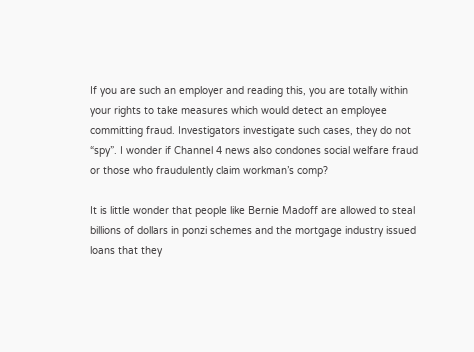If you are such an employer and reading this, you are totally within your rights to take measures which would detect an employee committing fraud. Investigators investigate such cases, they do not “spy”. I wonder if Channel 4 news also condones social welfare fraud or those who fraudulently claim workman’s comp?

It is little wonder that people like Bernie Madoff are allowed to steal billions of dollars in ponzi schemes and the mortgage industry issued loans that they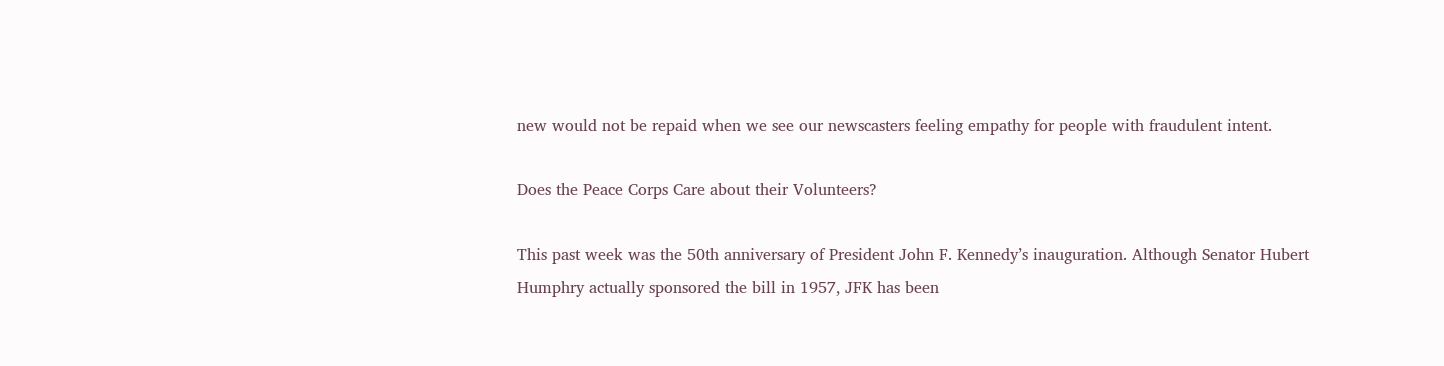new would not be repaid when we see our newscasters feeling empathy for people with fraudulent intent.

Does the Peace Corps Care about their Volunteers?

This past week was the 50th anniversary of President John F. Kennedy’s inauguration. Although Senator Hubert Humphry actually sponsored the bill in 1957, JFK has been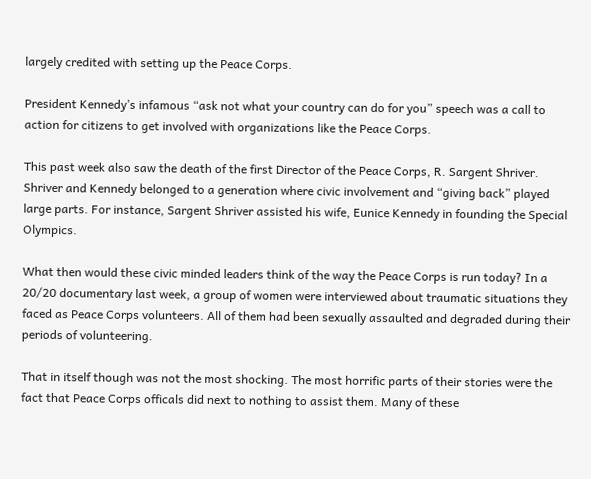largely credited with setting up the Peace Corps.

President Kennedy’s infamous “ask not what your country can do for you” speech was a call to action for citizens to get involved with organizations like the Peace Corps.

This past week also saw the death of the first Director of the Peace Corps, R. Sargent Shriver. Shriver and Kennedy belonged to a generation where civic involvement and “giving back” played large parts. For instance, Sargent Shriver assisted his wife, Eunice Kennedy in founding the Special Olympics.

What then would these civic minded leaders think of the way the Peace Corps is run today? In a 20/20 documentary last week, a group of women were interviewed about traumatic situations they faced as Peace Corps volunteers. All of them had been sexually assaulted and degraded during their periods of volunteering.

That in itself though was not the most shocking. The most horrific parts of their stories were the fact that Peace Corps officals did next to nothing to assist them. Many of these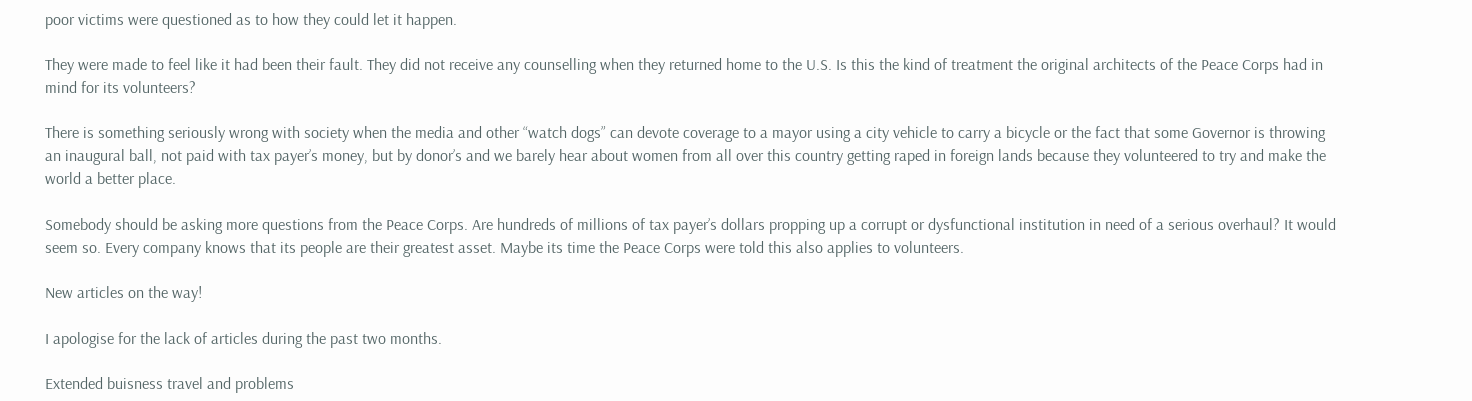poor victims were questioned as to how they could let it happen.

They were made to feel like it had been their fault. They did not receive any counselling when they returned home to the U.S. Is this the kind of treatment the original architects of the Peace Corps had in mind for its volunteers?

There is something seriously wrong with society when the media and other “watch dogs” can devote coverage to a mayor using a city vehicle to carry a bicycle or the fact that some Governor is throwing an inaugural ball, not paid with tax payer’s money, but by donor’s and we barely hear about women from all over this country getting raped in foreign lands because they volunteered to try and make the world a better place.

Somebody should be asking more questions from the Peace Corps. Are hundreds of millions of tax payer’s dollars propping up a corrupt or dysfunctional institution in need of a serious overhaul? It would seem so. Every company knows that its people are their greatest asset. Maybe its time the Peace Corps were told this also applies to volunteers.

New articles on the way!

I apologise for the lack of articles during the past two months.

Extended buisness travel and problems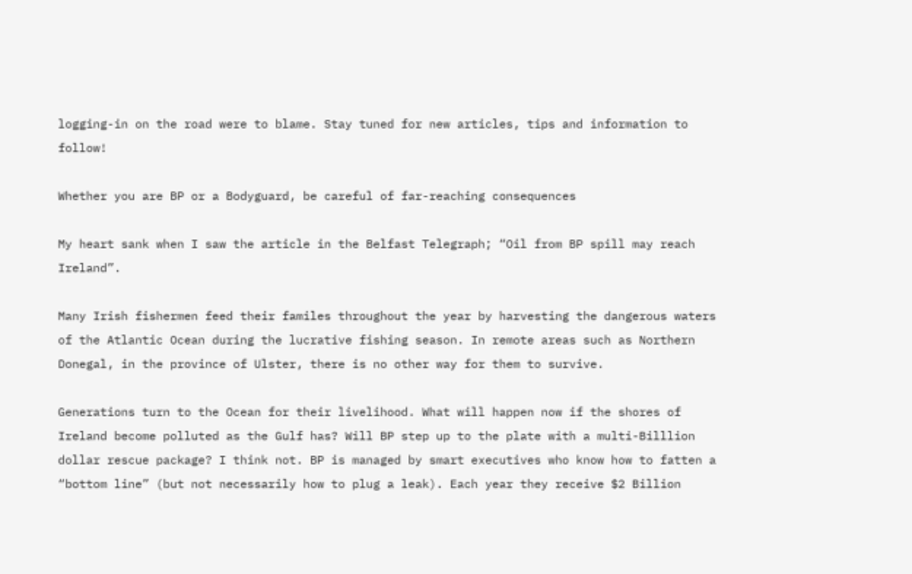logging-in on the road were to blame. Stay tuned for new articles, tips and information to follow!

Whether you are BP or a Bodyguard, be careful of far-reaching consequences

My heart sank when I saw the article in the Belfast Telegraph; “Oil from BP spill may reach Ireland”.

Many Irish fishermen feed their familes throughout the year by harvesting the dangerous waters of the Atlantic Ocean during the lucrative fishing season. In remote areas such as Northern Donegal, in the province of Ulster, there is no other way for them to survive.

Generations turn to the Ocean for their livelihood. What will happen now if the shores of Ireland become polluted as the Gulf has? Will BP step up to the plate with a multi-Billlion dollar rescue package? I think not. BP is managed by smart executives who know how to fatten a “bottom line” (but not necessarily how to plug a leak). Each year they receive $2 Billion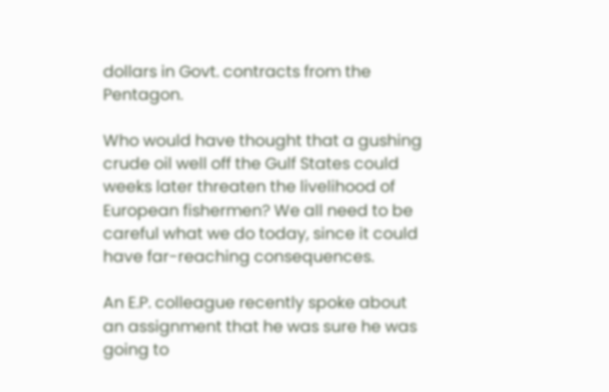dollars in Govt. contracts from the Pentagon.

Who would have thought that a gushing crude oil well off the Gulf States could weeks later threaten the livelihood of European fishermen? We all need to be careful what we do today, since it could have far-reaching consequences.

An E.P. colleague recently spoke about an assignment that he was sure he was going to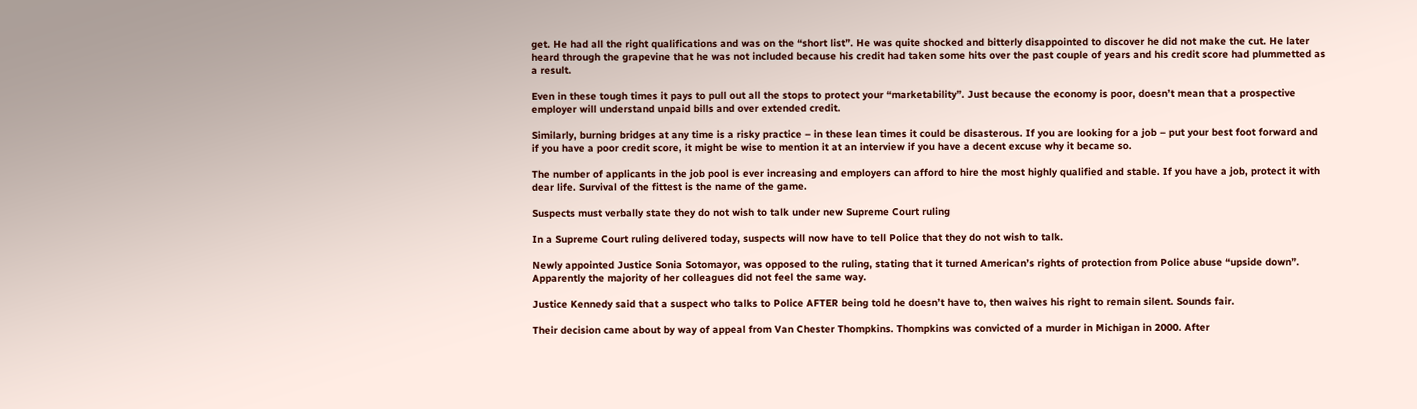get. He had all the right qualifications and was on the “short list”. He was quite shocked and bitterly disappointed to discover he did not make the cut. He later heard through the grapevine that he was not included because his credit had taken some hits over the past couple of years and his credit score had plummetted as a result.

Even in these tough times it pays to pull out all the stops to protect your “marketability”. Just because the economy is poor, doesn’t mean that a prospective employer will understand unpaid bills and over extended credit.

Similarly, burning bridges at any time is a risky practice – in these lean times it could be disasterous. If you are looking for a job – put your best foot forward and if you have a poor credit score, it might be wise to mention it at an interview if you have a decent excuse why it became so.

The number of applicants in the job pool is ever increasing and employers can afford to hire the most highly qualified and stable. If you have a job, protect it with dear life. Survival of the fittest is the name of the game.

Suspects must verbally state they do not wish to talk under new Supreme Court ruling

In a Supreme Court ruling delivered today, suspects will now have to tell Police that they do not wish to talk.

Newly appointed Justice Sonia Sotomayor, was opposed to the ruling, stating that it turned American’s rights of protection from Police abuse “upside down”. Apparently the majority of her colleagues did not feel the same way.

Justice Kennedy said that a suspect who talks to Police AFTER being told he doesn’t have to, then waives his right to remain silent. Sounds fair.

Their decision came about by way of appeal from Van Chester Thompkins. Thompkins was convicted of a murder in Michigan in 2000. After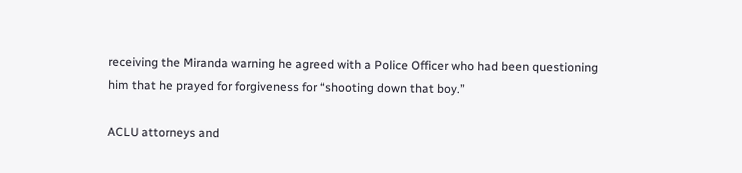receiving the Miranda warning he agreed with a Police Officer who had been questioning him that he prayed for forgiveness for “shooting down that boy.”

ACLU attorneys and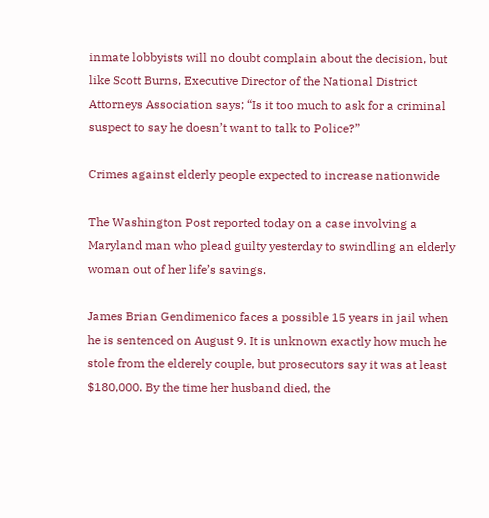inmate lobbyists will no doubt complain about the decision, but like Scott Burns, Executive Director of the National District Attorneys Association says; “Is it too much to ask for a criminal suspect to say he doesn’t want to talk to Police?”

Crimes against elderly people expected to increase nationwide

The Washington Post reported today on a case involving a Maryland man who plead guilty yesterday to swindling an elderly woman out of her life’s savings.

James Brian Gendimenico faces a possible 15 years in jail when he is sentenced on August 9. It is unknown exactly how much he stole from the elderely couple, but prosecutors say it was at least $180,000. By the time her husband died, the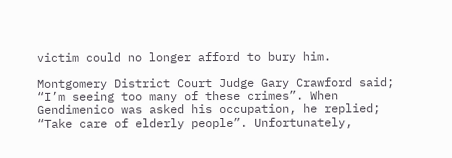victim could no longer afford to bury him.

Montgomery District Court Judge Gary Crawford said; “I’m seeing too many of these crimes”. When Gendimenico was asked his occupation, he replied; “Take care of elderly people”. Unfortunately,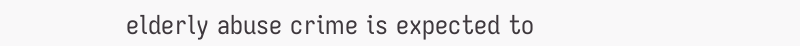elderly abuse crime is expected to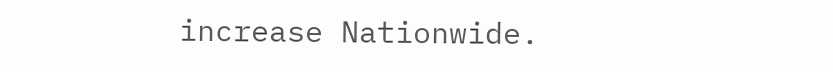increase Nationwide.